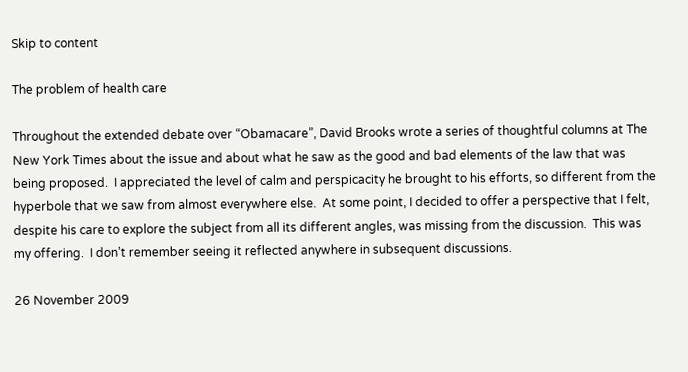Skip to content

The problem of health care

Throughout the extended debate over “Obamacare”, David Brooks wrote a series of thoughtful columns at The New York Times about the issue and about what he saw as the good and bad elements of the law that was being proposed.  I appreciated the level of calm and perspicacity he brought to his efforts, so different from the hyperbole that we saw from almost everywhere else.  At some point, I decided to offer a perspective that I felt, despite his care to explore the subject from all its different angles, was missing from the discussion.  This was my offering.  I don’t remember seeing it reflected anywhere in subsequent discussions.

26 November 2009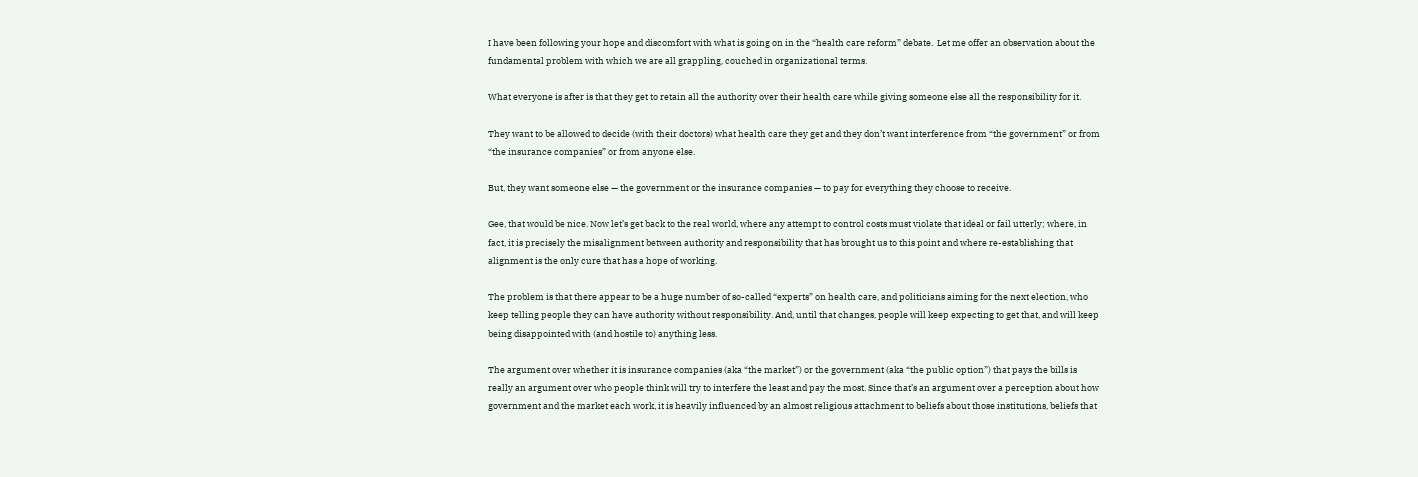I have been following your hope and discomfort with what is going on in the “health care reform” debate.  Let me offer an observation about the fundamental problem with which we are all grappling, couched in organizational terms.

What everyone is after is that they get to retain all the authority over their health care while giving someone else all the responsibility for it.

They want to be allowed to decide (with their doctors) what health care they get and they don’t want interference from “the government” or from “the insurance companies” or from anyone else.

But, they want someone else — the government or the insurance companies — to pay for everything they choose to receive.

Gee, that would be nice. Now let’s get back to the real world, where any attempt to control costs must violate that ideal or fail utterly; where, in fact, it is precisely the misalignment between authority and responsibility that has brought us to this point and where re-establishing that alignment is the only cure that has a hope of working.

The problem is that there appear to be a huge number of so-called “experts” on health care, and politicians aiming for the next election, who keep telling people they can have authority without responsibility. And, until that changes, people will keep expecting to get that, and will keep being disappointed with (and hostile to) anything less.

The argument over whether it is insurance companies (aka “the market”) or the government (aka “the public option”) that pays the bills is really an argument over who people think will try to interfere the least and pay the most. Since that’s an argument over a perception about how government and the market each work, it is heavily influenced by an almost religious attachment to beliefs about those institutions, beliefs that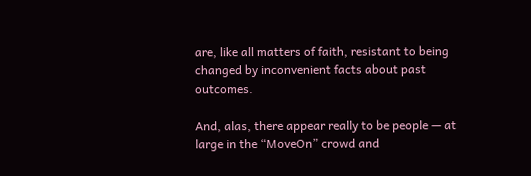are, like all matters of faith, resistant to being changed by inconvenient facts about past outcomes.

And, alas, there appear really to be people — at large in the “MoveOn” crowd and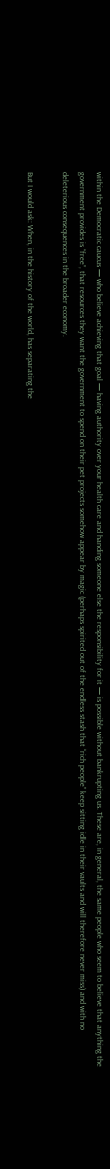within the Democratic caucus — who believe achieving that goal — having authority over your health care and handing someone else the responsibility for it — is possible without bankrupting us. These are, in general, the same people who seem to believe that anything the government provides is “free”, that resources they want the government to spend on their pet projects somehow appear by magic (perhaps spirited out of the endless stash that “rich people” keep sitting idle in their vaults and will therefore never miss) and with no deleterious consequences in the broader economy.

But I would ask: When, in the history of the world, has separating the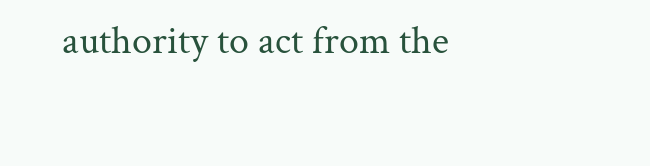authority to act from the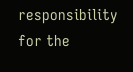responsibility for the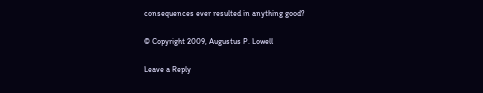consequences ever resulted in anything good?

© Copyright 2009, Augustus P. Lowell

Leave a Reply